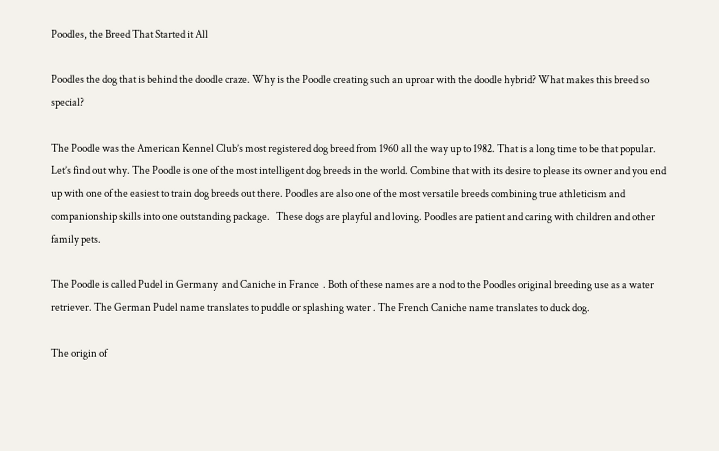Poodles, the Breed That Started it All

Poodles the dog that is behind the doodle craze. Why is the Poodle creating such an uproar with the doodle hybrid? What makes this breed so special?

The Poodle was the American Kennel Club’s most registered dog breed from 1960 all the way up to 1982. That is a long time to be that popular.  Let’s find out why. The Poodle is one of the most intelligent dog breeds in the world. Combine that with its desire to please its owner and you end up with one of the easiest to train dog breeds out there. Poodles are also one of the most versatile breeds combining true athleticism and companionship skills into one outstanding package.   These dogs are playful and loving. Poodles are patient and caring with children and other family pets.

The Poodle is called Pudel in Germany  and Caniche in France  . Both of these names are a nod to the Poodles original breeding use as a water retriever. The German Pudel name translates to puddle or splashing water . The French Caniche name translates to duck dog.

The origin of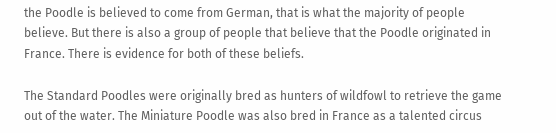the Poodle is believed to come from German, that is what the majority of people believe. But there is also a group of people that believe that the Poodle originated in France. There is evidence for both of these beliefs.

The Standard Poodles were originally bred as hunters of wildfowl to retrieve the game out of the water. The Miniature Poodle was also bred in France as a talented circus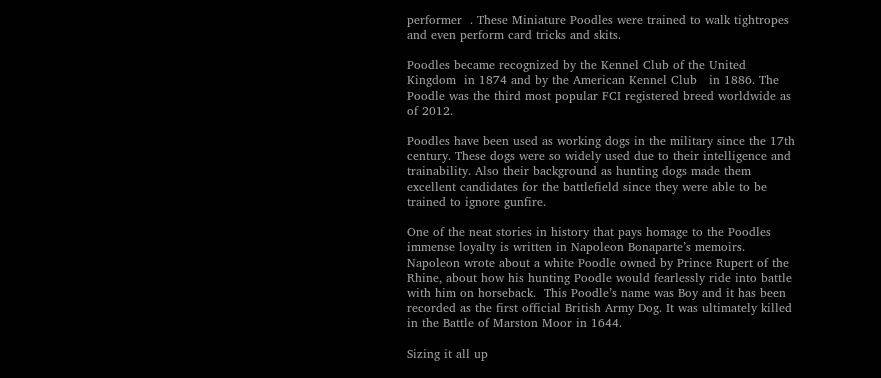performer  . These Miniature Poodles were trained to walk tightropes and even perform card tricks and skits.

Poodles became recognized by the Kennel Club of the United Kingdom  in 1874 and by the American Kennel Club   in 1886. The Poodle was the third most popular FCI registered breed worldwide as of 2012.

Poodles have been used as working dogs in the military since the 17th century. These dogs were so widely used due to their intelligence and trainability. Also their background as hunting dogs made them excellent candidates for the battlefield since they were able to be trained to ignore gunfire.

One of the neat stories in history that pays homage to the Poodles immense loyalty is written in Napoleon Bonaparte’s memoirs.  Napoleon wrote about a white Poodle owned by Prince Rupert of the Rhine, about how his hunting Poodle would fearlessly ride into battle with him on horseback.  This Poodle’s name was Boy and it has been recorded as the first official British Army Dog. It was ultimately killed in the Battle of Marston Moor in 1644.

Sizing it all up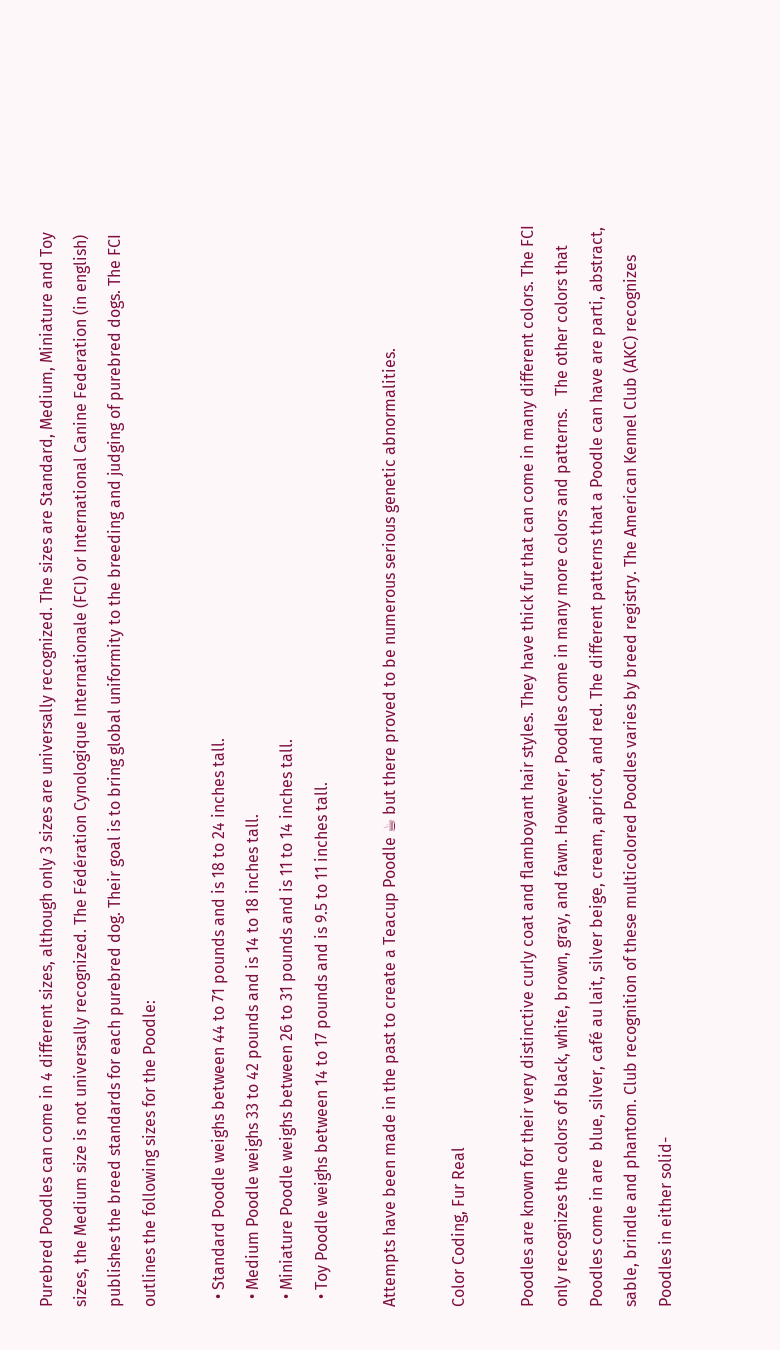Purebred Poodles can come in 4 different sizes, although only 3 sizes are universally recognized. The sizes are Standard, Medium, Miniature and Toy sizes, the Medium size is not universally recognized. The Fédération Cynologique Internationale (FCI) or International Canine Federation (in english) publishes the breed standards for each purebred dog. Their goal is to bring global uniformity to the breeding and judging of purebred dogs. The FCI outlines the following sizes for the Poodle:

  • Standard Poodle weighs between 44 to 71 pounds and is 18 to 24 inches tall.
  • Medium Poodle weighs 33 to 42 pounds and is 14 to 18 inches tall.
  • Miniature Poodle weighs between 26 to 31 pounds and is 11 to 14 inches tall.
  • Toy Poodle weighs between 14 to 17 pounds and is 9.5 to 11 inches tall.

Attempts have been made in the past to create a Teacup Poodle ☕ but there proved to be numerous serious genetic abnormalities.

Color Coding, Fur Real

Poodles are known for their very distinctive curly coat and flamboyant hair styles. They have thick fur that can come in many different colors. The FCI only recognizes the colors of black, white, brown, gray, and fawn. However, Poodles come in many more colors and patterns.   The other colors that Poodles come in are  blue, silver, café au lait, silver beige, cream, apricot, and red. The different patterns that a Poodle can have are parti, abstract, sable, brindle and phantom. Club recognition of these multicolored Poodles varies by breed registry. The American Kennel Club (AKC) recognizes Poodles in either solid-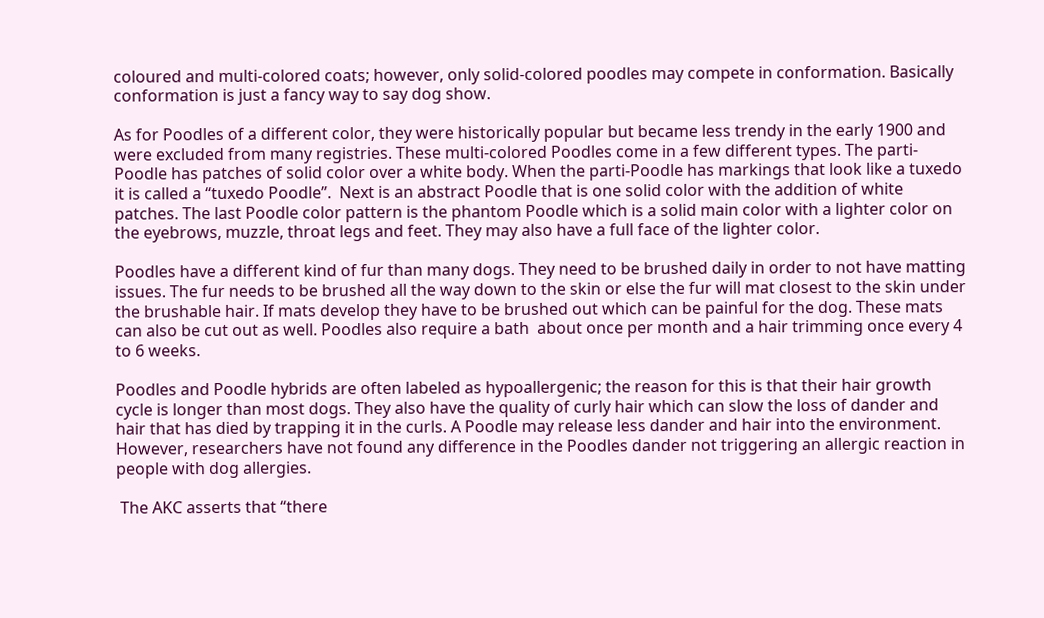coloured and multi-colored coats; however, only solid-colored poodles may compete in conformation. Basically conformation is just a fancy way to say dog show.

As for Poodles of a different color, they were historically popular but became less trendy in the early 1900 and were excluded from many registries. These multi-colored Poodles come in a few different types. The parti-Poodle has patches of solid color over a white body. When the parti-Poodle has markings that look like a tuxedo it is called a “tuxedo Poodle”.  Next is an abstract Poodle that is one solid color with the addition of white patches. The last Poodle color pattern is the phantom Poodle which is a solid main color with a lighter color on the eyebrows, muzzle, throat legs and feet. They may also have a full face of the lighter color.

Poodles have a different kind of fur than many dogs. They need to be brushed daily in order to not have matting issues. The fur needs to be brushed all the way down to the skin or else the fur will mat closest to the skin under the brushable hair. If mats develop they have to be brushed out which can be painful for the dog. These mats can also be cut out as well. Poodles also require a bath  about once per month and a hair trimming once every 4 to 6 weeks.

Poodles and Poodle hybrids are often labeled as hypoallergenic; the reason for this is that their hair growth cycle is longer than most dogs. They also have the quality of curly hair which can slow the loss of dander and hair that has died by trapping it in the curls. A Poodle may release less dander and hair into the environment.   However, researchers have not found any difference in the Poodles dander not triggering an allergic reaction in people with dog allergies.

 The AKC asserts that “there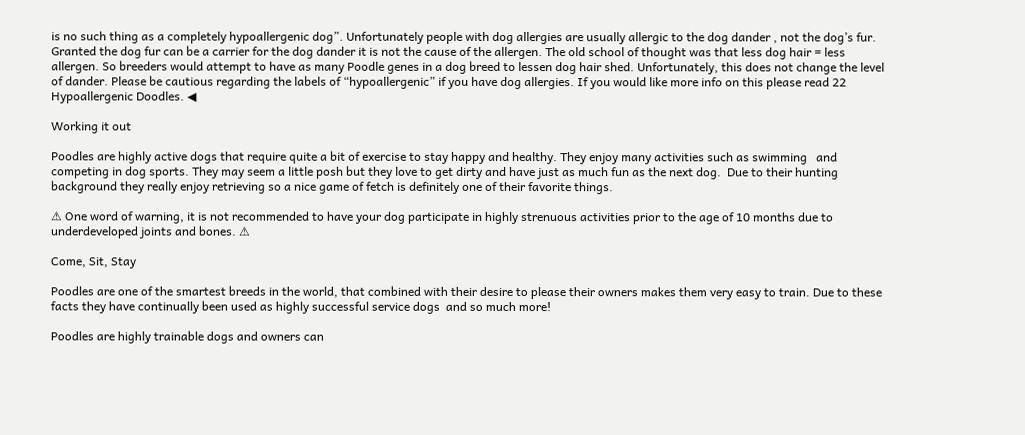is no such thing as a completely hypoallergenic dog”. Unfortunately people with dog allergies are usually allergic to the dog dander , not the dog’s fur. Granted the dog fur can be a carrier for the dog dander it is not the cause of the allergen. The old school of thought was that less dog hair = less allergen. So breeders would attempt to have as many Poodle genes in a dog breed to lessen dog hair shed. Unfortunately, this does not change the level of dander. Please be cautious regarding the labels of “hypoallergenic” if you have dog allergies. If you would like more info on this please read 22 Hypoallergenic Doodles. ◀

Working it out

Poodles are highly active dogs that require quite a bit of exercise to stay happy and healthy. They enjoy many activities such as swimming   and competing in dog sports. They may seem a little posh but they love to get dirty and have just as much fun as the next dog.  Due to their hunting background they really enjoy retrieving so a nice game of fetch is definitely one of their favorite things.

⚠ One word of warning, it is not recommended to have your dog participate in highly strenuous activities prior to the age of 10 months due to underdeveloped joints and bones. ⚠

Come, Sit, Stay

Poodles are one of the smartest breeds in the world, that combined with their desire to please their owners makes them very easy to train. Due to these facts they have continually been used as highly successful service dogs  and so much more!

Poodles are highly trainable dogs and owners can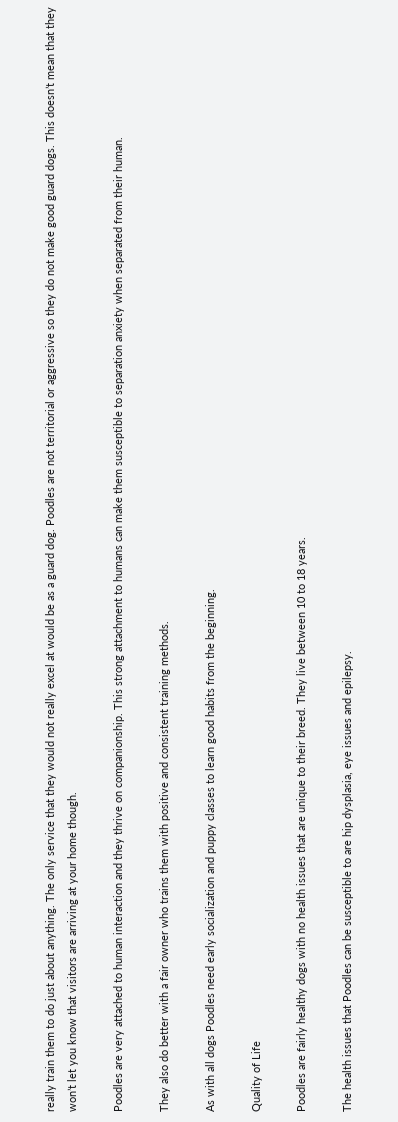really train them to do just about anything. The only service that they would not really excel at would be as a guard dog. Poodles are not territorial or aggressive so they do not make good guard dogs. This doesn’t mean that they won’t let you know that visitors are arriving at your home though.

Poodles are very attached to human interaction and they thrive on companionship. This strong attachment to humans can make them susceptible to separation anxiety when separated from their human.

They also do better with a fair owner who trains them with positive and consistent training methods.

As with all dogs Poodles need early socialization and puppy classes to learn good habits from the beginning.

Quality of Life

Poodles are fairly healthy dogs with no health issues that are unique to their breed. They live between 10 to 18 years.

The health issues that Poodles can be susceptible to are hip dysplasia, eye issues and epilepsy.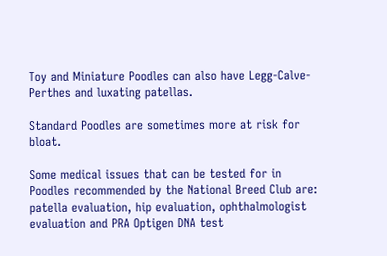Toy and Miniature Poodles can also have Legg-Calve-Perthes and luxating patellas.

Standard Poodles are sometimes more at risk for bloat.

Some medical issues that can be tested for in Poodles recommended by the National Breed Club are: patella evaluation, hip evaluation, ophthalmologist evaluation and PRA Optigen DNA test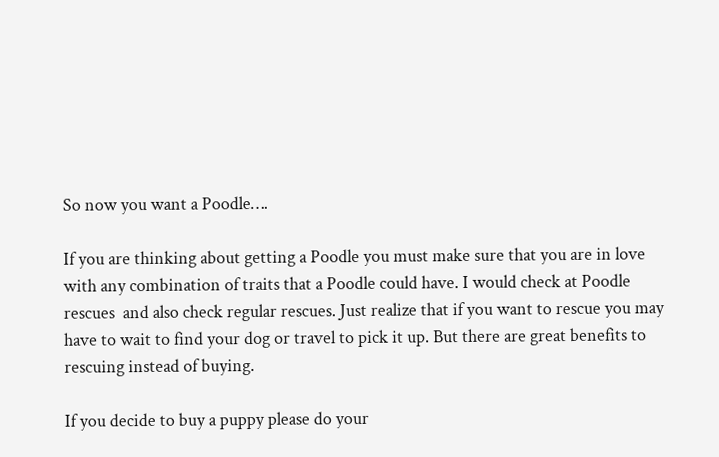So now you want a Poodle….

If you are thinking about getting a Poodle you must make sure that you are in love  with any combination of traits that a Poodle could have. I would check at Poodle rescues  and also check regular rescues. Just realize that if you want to rescue you may have to wait to find your dog or travel to pick it up. But there are great benefits to rescuing instead of buying.

If you decide to buy a puppy please do your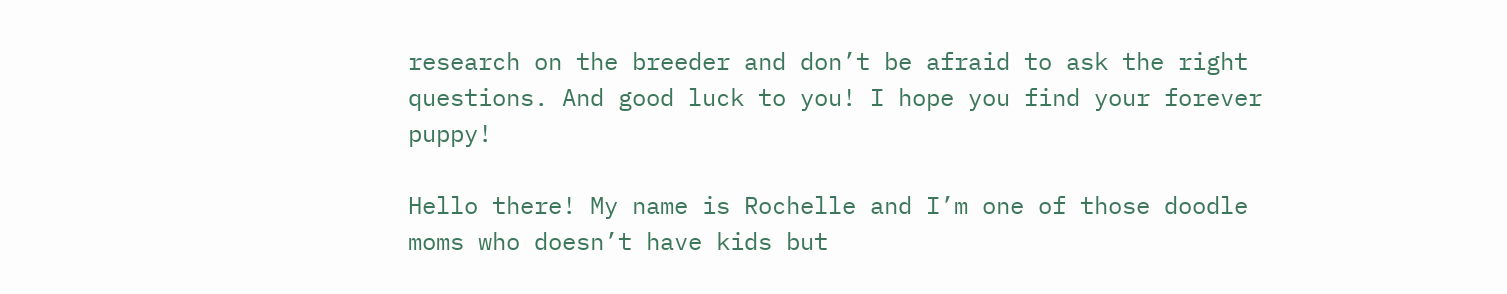research on the breeder and don’t be afraid to ask the right questions. And good luck to you! I hope you find your forever puppy!

Hello there! My name is Rochelle and I’m one of those doodle moms who doesn’t have kids but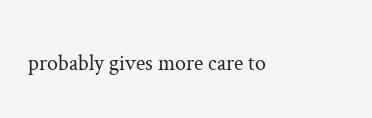probably gives more care to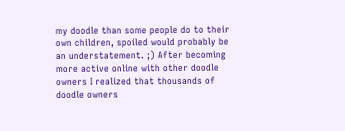my doodle than some people do to their own children, spoiled would probably be an understatement. ;) After becoming more active online with other doodle owners I realized that thousands of doodle owners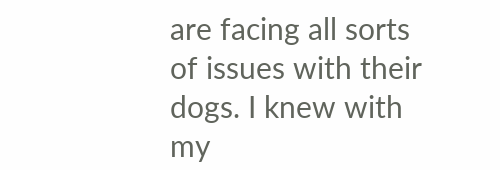are facing all sorts of issues with their dogs. I knew with my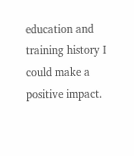education and training history I could make a positive impact.